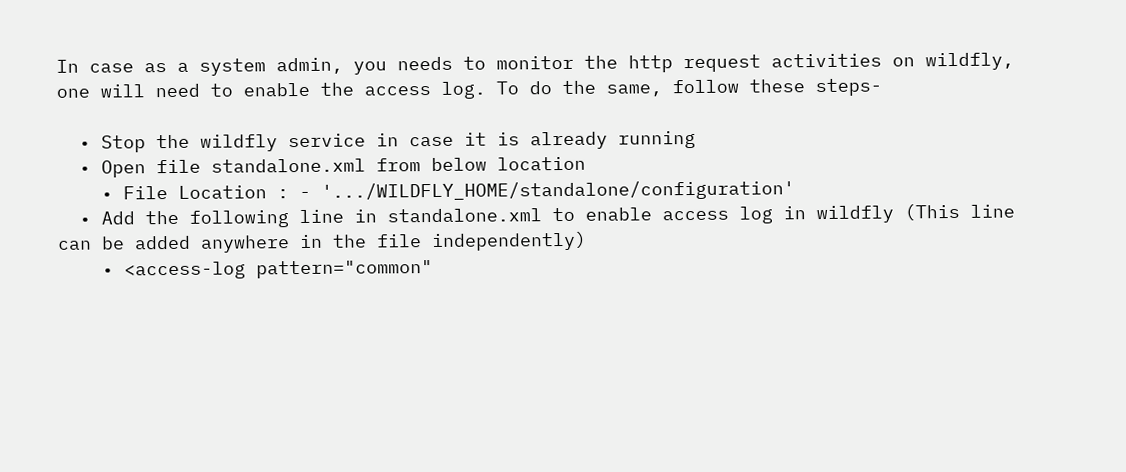In case as a system admin, you needs to monitor the http request activities on wildfly, one will need to enable the access log. To do the same, follow these steps-

  • Stop the wildfly service in case it is already running
  • Open file standalone.xml from below location
    • File Location : - '.../WILDFLY_HOME/standalone/configuration'
  • Add the following line in standalone.xml to enable access log in wildfly (This line can be added anywhere in the file independently)
    • <access-log pattern="common"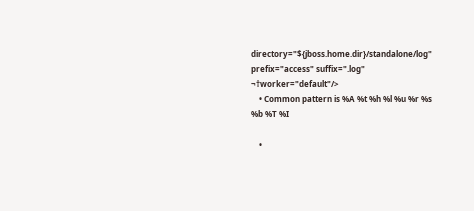directory="${jboss.home.dir}/standalone/log" prefix="access" suffix=".log" ¬†worker="default"/>
    • Common pattern is %A %t %h %l %u %r %s %b %T %I

    •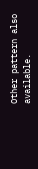Other pattern also available.